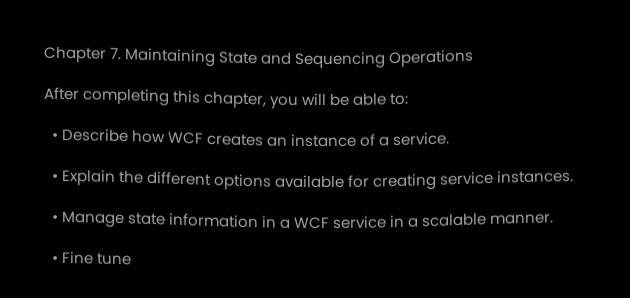Chapter 7. Maintaining State and Sequencing Operations

After completing this chapter, you will be able to:

  • Describe how WCF creates an instance of a service.

  • Explain the different options available for creating service instances.

  • Manage state information in a WCF service in a scalable manner.

  • Fine tune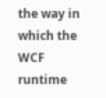the way in which the WCF runtime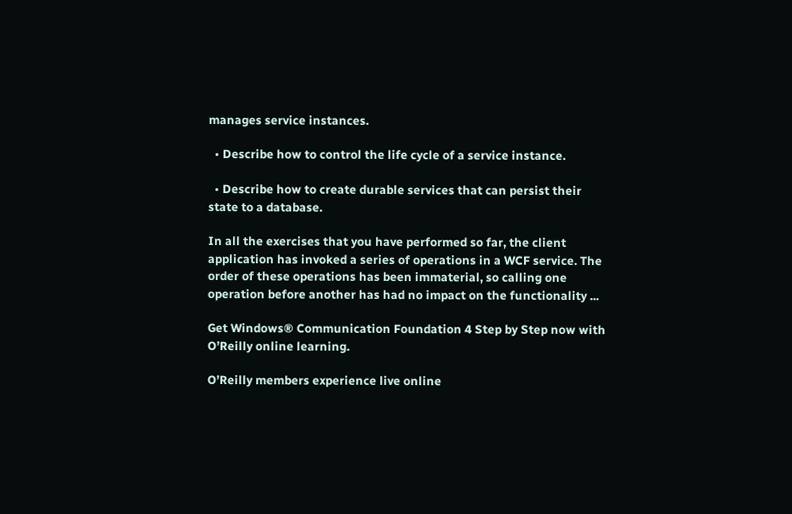manages service instances.

  • Describe how to control the life cycle of a service instance.

  • Describe how to create durable services that can persist their state to a database.

In all the exercises that you have performed so far, the client application has invoked a series of operations in a WCF service. The order of these operations has been immaterial, so calling one operation before another has had no impact on the functionality ...

Get Windows® Communication Foundation 4 Step by Step now with O’Reilly online learning.

O’Reilly members experience live online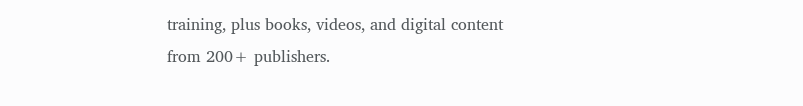training, plus books, videos, and digital content from 200+ publishers.